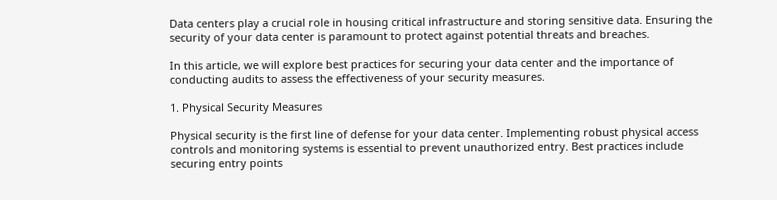Data centers play a crucial role in housing critical infrastructure and storing sensitive data. Ensuring the security of your data center is paramount to protect against potential threats and breaches.

In this article, we will explore best practices for securing your data center and the importance of conducting audits to assess the effectiveness of your security measures.

1. Physical Security Measures

Physical security is the first line of defense for your data center. Implementing robust physical access controls and monitoring systems is essential to prevent unauthorized entry. Best practices include securing entry points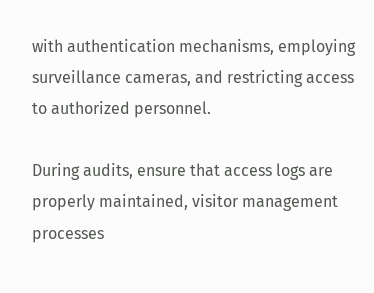with authentication mechanisms, employing surveillance cameras, and restricting access to authorized personnel.

During audits, ensure that access logs are properly maintained, visitor management processes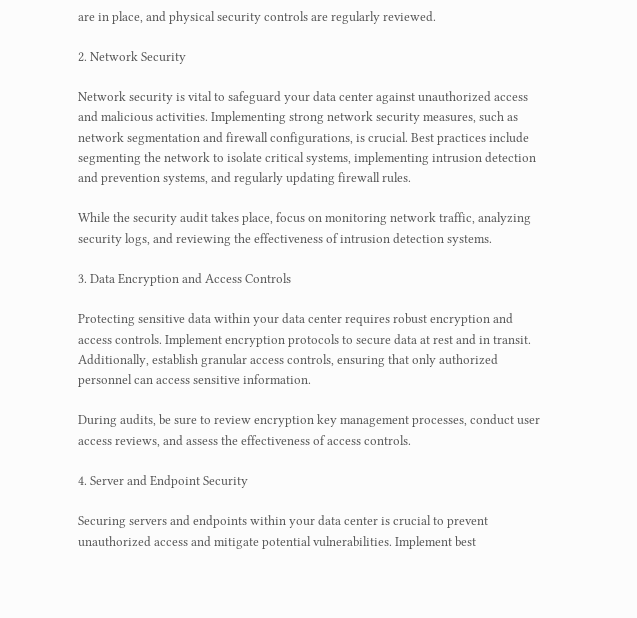are in place, and physical security controls are regularly reviewed.

2. Network Security

Network security is vital to safeguard your data center against unauthorized access and malicious activities. Implementing strong network security measures, such as network segmentation and firewall configurations, is crucial. Best practices include segmenting the network to isolate critical systems, implementing intrusion detection and prevention systems, and regularly updating firewall rules.

While the security audit takes place, focus on monitoring network traffic, analyzing security logs, and reviewing the effectiveness of intrusion detection systems.

3. Data Encryption and Access Controls

Protecting sensitive data within your data center requires robust encryption and access controls. Implement encryption protocols to secure data at rest and in transit. Additionally, establish granular access controls, ensuring that only authorized personnel can access sensitive information.

During audits, be sure to review encryption key management processes, conduct user access reviews, and assess the effectiveness of access controls.

4. Server and Endpoint Security

Securing servers and endpoints within your data center is crucial to prevent unauthorized access and mitigate potential vulnerabilities. Implement best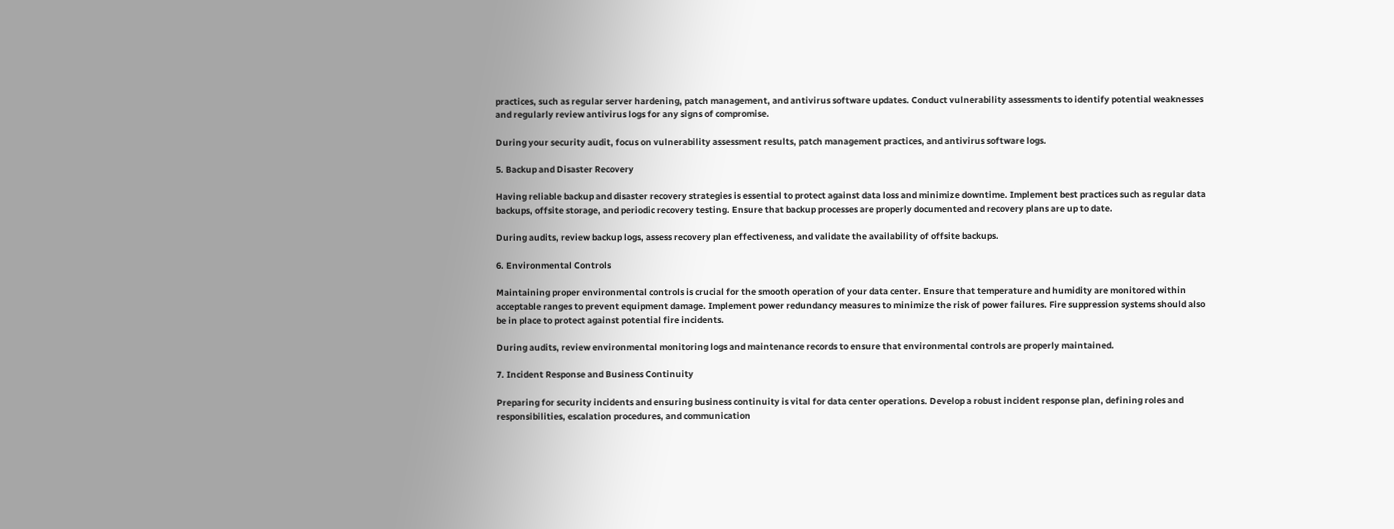practices, such as regular server hardening, patch management, and antivirus software updates. Conduct vulnerability assessments to identify potential weaknesses and regularly review antivirus logs for any signs of compromise.

During your security audit, focus on vulnerability assessment results, patch management practices, and antivirus software logs.

5. Backup and Disaster Recovery

Having reliable backup and disaster recovery strategies is essential to protect against data loss and minimize downtime. Implement best practices such as regular data backups, offsite storage, and periodic recovery testing. Ensure that backup processes are properly documented and recovery plans are up to date.

During audits, review backup logs, assess recovery plan effectiveness, and validate the availability of offsite backups.

6. Environmental Controls

Maintaining proper environmental controls is crucial for the smooth operation of your data center. Ensure that temperature and humidity are monitored within acceptable ranges to prevent equipment damage. Implement power redundancy measures to minimize the risk of power failures. Fire suppression systems should also be in place to protect against potential fire incidents.

During audits, review environmental monitoring logs and maintenance records to ensure that environmental controls are properly maintained.

7. Incident Response and Business Continuity

Preparing for security incidents and ensuring business continuity is vital for data center operations. Develop a robust incident response plan, defining roles and responsibilities, escalation procedures, and communication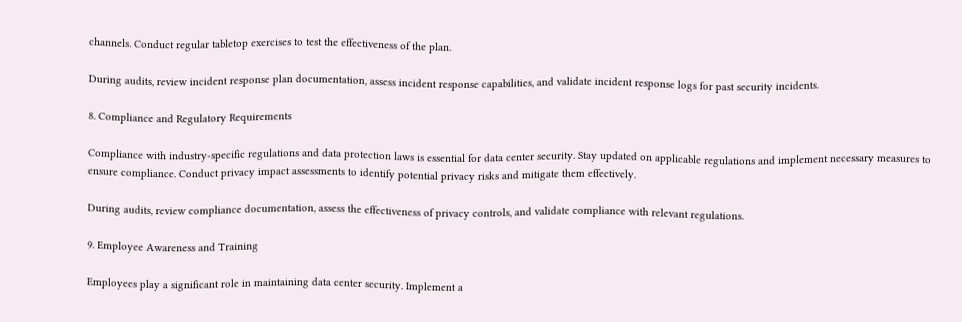channels. Conduct regular tabletop exercises to test the effectiveness of the plan.

During audits, review incident response plan documentation, assess incident response capabilities, and validate incident response logs for past security incidents.

8. Compliance and Regulatory Requirements

Compliance with industry-specific regulations and data protection laws is essential for data center security. Stay updated on applicable regulations and implement necessary measures to ensure compliance. Conduct privacy impact assessments to identify potential privacy risks and mitigate them effectively.

During audits, review compliance documentation, assess the effectiveness of privacy controls, and validate compliance with relevant regulations.

9. Employee Awareness and Training

Employees play a significant role in maintaining data center security. Implement a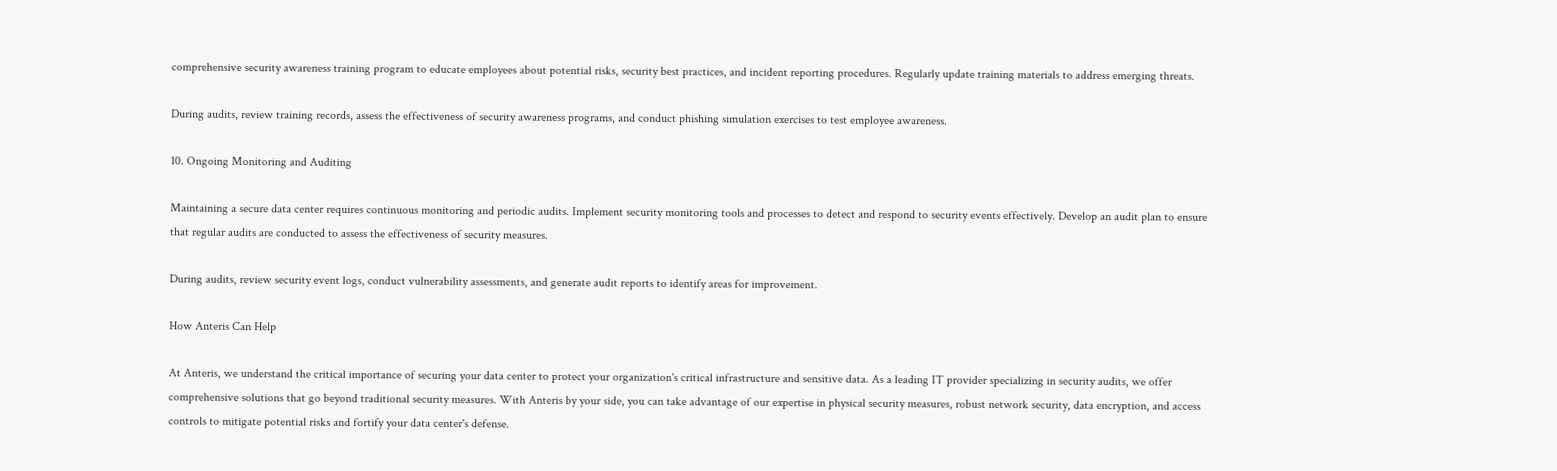comprehensive security awareness training program to educate employees about potential risks, security best practices, and incident reporting procedures. Regularly update training materials to address emerging threats.

During audits, review training records, assess the effectiveness of security awareness programs, and conduct phishing simulation exercises to test employee awareness.

10. Ongoing Monitoring and Auditing

Maintaining a secure data center requires continuous monitoring and periodic audits. Implement security monitoring tools and processes to detect and respond to security events effectively. Develop an audit plan to ensure that regular audits are conducted to assess the effectiveness of security measures.

During audits, review security event logs, conduct vulnerability assessments, and generate audit reports to identify areas for improvement.

How Anteris Can Help

At Anteris, we understand the critical importance of securing your data center to protect your organization's critical infrastructure and sensitive data. As a leading IT provider specializing in security audits, we offer comprehensive solutions that go beyond traditional security measures. With Anteris by your side, you can take advantage of our expertise in physical security measures, robust network security, data encryption, and access controls to mitigate potential risks and fortify your data center's defense.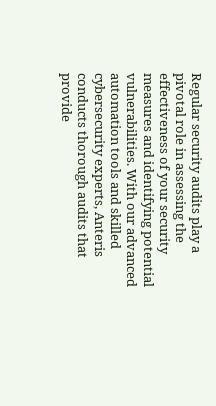Regular security audits play a pivotal role in assessing the effectiveness of your security measures and identifying potential vulnerabilities. With our advanced automation tools and skilled cybersecurity experts, Anteris conducts thorough audits that provide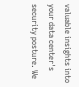valuable insights into your data center's security posture. We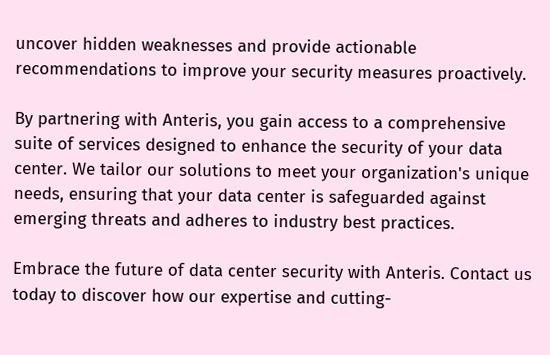uncover hidden weaknesses and provide actionable recommendations to improve your security measures proactively.

By partnering with Anteris, you gain access to a comprehensive suite of services designed to enhance the security of your data center. We tailor our solutions to meet your organization's unique needs, ensuring that your data center is safeguarded against emerging threats and adheres to industry best practices.

Embrace the future of data center security with Anteris. Contact us today to discover how our expertise and cutting-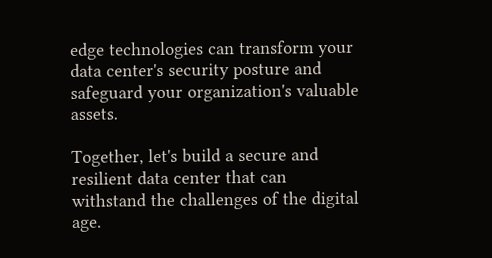edge technologies can transform your data center's security posture and safeguard your organization's valuable assets.

Together, let's build a secure and resilient data center that can withstand the challenges of the digital age.